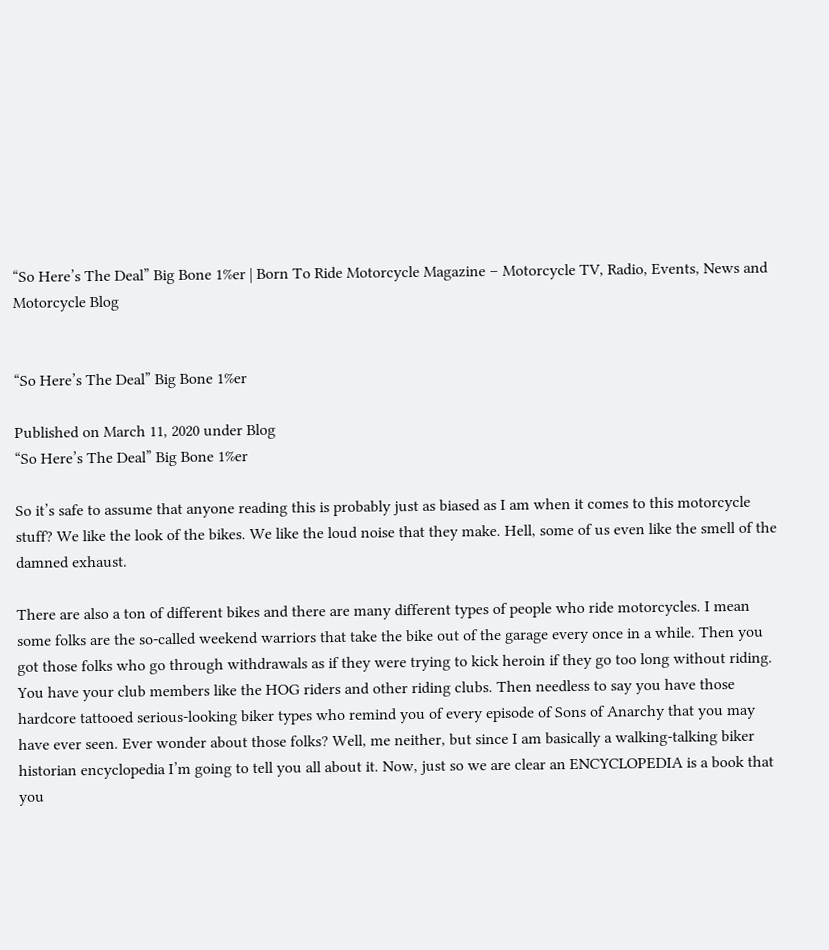“So Here’s The Deal” Big Bone 1%er | Born To Ride Motorcycle Magazine – Motorcycle TV, Radio, Events, News and Motorcycle Blog


“So Here’s The Deal” Big Bone 1%er

Published on March 11, 2020 under Blog
“So Here’s The Deal” Big Bone 1%er

So it’s safe to assume that anyone reading this is probably just as biased as I am when it comes to this motorcycle stuff? We like the look of the bikes. We like the loud noise that they make. Hell, some of us even like the smell of the damned exhaust.

There are also a ton of different bikes and there are many different types of people who ride motorcycles. I mean some folks are the so-called weekend warriors that take the bike out of the garage every once in a while. Then you got those folks who go through withdrawals as if they were trying to kick heroin if they go too long without riding. You have your club members like the HOG riders and other riding clubs. Then needless to say you have those hardcore tattooed serious-looking biker types who remind you of every episode of Sons of Anarchy that you may have ever seen. Ever wonder about those folks? Well, me neither, but since I am basically a walking-talking biker historian encyclopedia I’m going to tell you all about it. Now, just so we are clear an ENCYCLOPEDIA is a book that you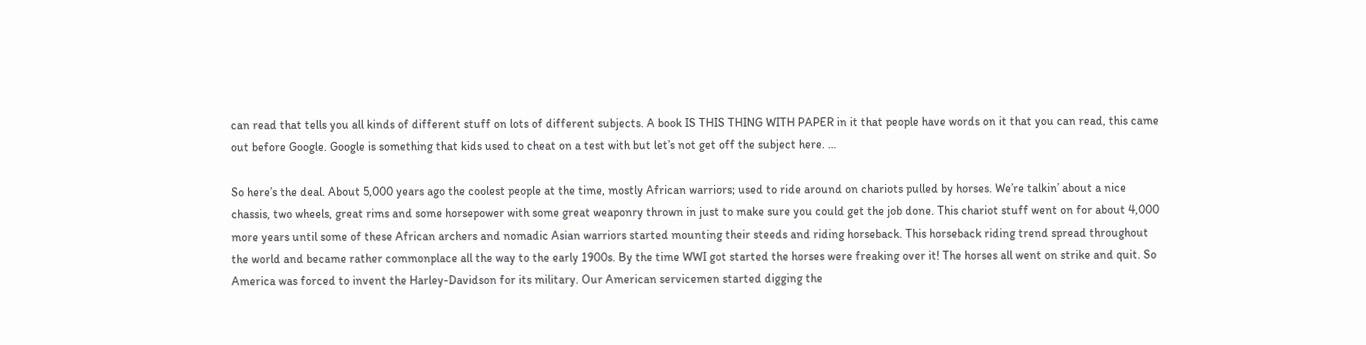can read that tells you all kinds of different stuff on lots of different subjects. A book IS THIS THING WITH PAPER in it that people have words on it that you can read, this came out before Google. Google is something that kids used to cheat on a test with but let’s not get off the subject here. …

So here’s the deal. About 5,000 years ago the coolest people at the time, mostly African warriors; used to ride around on chariots pulled by horses. We’re talkin’ about a nice chassis, two wheels, great rims and some horsepower with some great weaponry thrown in just to make sure you could get the job done. This chariot stuff went on for about 4,000 more years until some of these African archers and nomadic Asian warriors started mounting their steeds and riding horseback. This horseback riding trend spread throughout the world and became rather commonplace all the way to the early 1900s. By the time WWI got started the horses were freaking over it! The horses all went on strike and quit. So America was forced to invent the Harley-Davidson for its military. Our American servicemen started digging the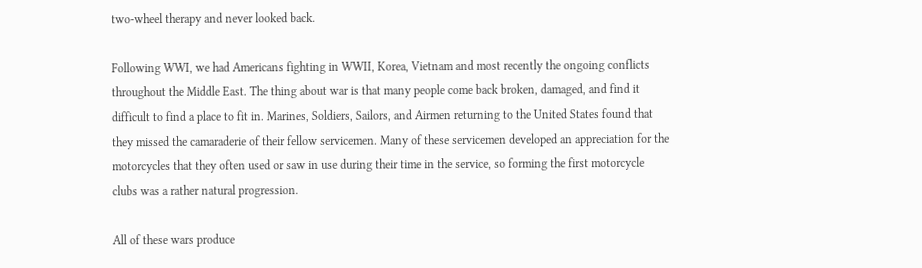two-wheel therapy and never looked back.

Following WWI, we had Americans fighting in WWII, Korea, Vietnam and most recently the ongoing conflicts throughout the Middle East. The thing about war is that many people come back broken, damaged, and find it difficult to find a place to fit in. Marines, Soldiers, Sailors, and Airmen returning to the United States found that they missed the camaraderie of their fellow servicemen. Many of these servicemen developed an appreciation for the motorcycles that they often used or saw in use during their time in the service, so forming the first motorcycle clubs was a rather natural progression.

All of these wars produce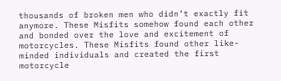thousands of broken men who didn’t exactly fit anymore. These Misfits somehow found each other and bonded over the love and excitement of motorcycles. These Misfits found other like-minded individuals and created the first motorcycle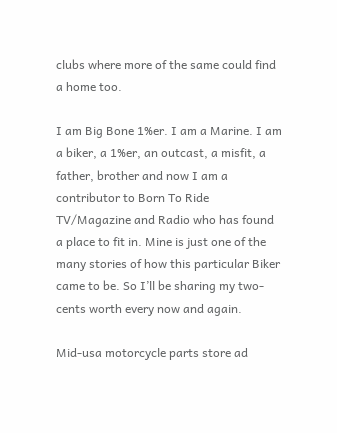clubs where more of the same could find a home too.

I am Big Bone 1%er. I am a Marine. I am a biker, a 1%er, an outcast, a misfit, a father, brother and now I am a contributor to Born To Ride TV/Magazine and Radio who has found a place to fit in. Mine is just one of the many stories of how this particular Biker came to be. So I’ll be sharing my two-cents worth every now and again.

Mid-usa motorcycle parts store ad